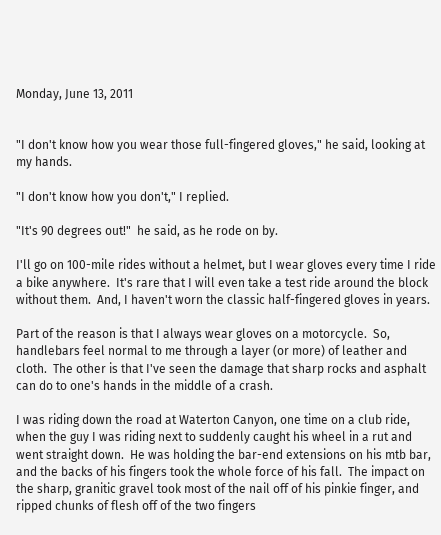Monday, June 13, 2011


"I don't know how you wear those full-fingered gloves," he said, looking at my hands.

"I don't know how you don't," I replied.

"It's 90 degrees out!"  he said, as he rode on by.

I'll go on 100-mile rides without a helmet, but I wear gloves every time I ride a bike anywhere.  It's rare that I will even take a test ride around the block without them.  And, I haven't worn the classic half-fingered gloves in years.

Part of the reason is that I always wear gloves on a motorcycle.  So, handlebars feel normal to me through a layer (or more) of leather and cloth.  The other is that I've seen the damage that sharp rocks and asphalt can do to one's hands in the middle of a crash.

I was riding down the road at Waterton Canyon, one time on a club ride, when the guy I was riding next to suddenly caught his wheel in a rut and went straight down.  He was holding the bar-end extensions on his mtb bar, and the backs of his fingers took the whole force of his fall.  The impact on the sharp, granitic gravel took most of the nail off of his pinkie finger, and ripped chunks of flesh off of the two fingers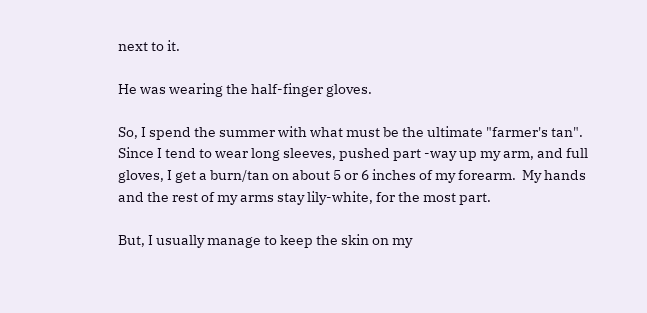next to it.

He was wearing the half-finger gloves.

So, I spend the summer with what must be the ultimate "farmer's tan".  Since I tend to wear long sleeves, pushed part -way up my arm, and full gloves, I get a burn/tan on about 5 or 6 inches of my forearm.  My hands and the rest of my arms stay lily-white, for the most part.

But, I usually manage to keep the skin on my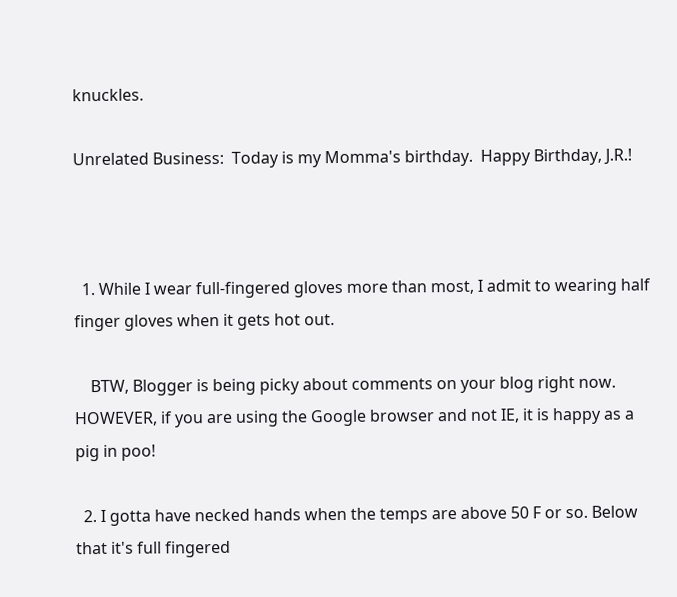knuckles.

Unrelated Business:  Today is my Momma's birthday.  Happy Birthday, J.R.!



  1. While I wear full-fingered gloves more than most, I admit to wearing half finger gloves when it gets hot out.

    BTW, Blogger is being picky about comments on your blog right now. HOWEVER, if you are using the Google browser and not IE, it is happy as a pig in poo!

  2. I gotta have necked hands when the temps are above 50 F or so. Below that it's full fingered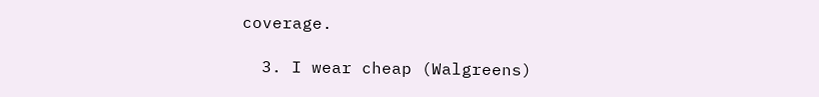coverage.

  3. I wear cheap (Walgreens)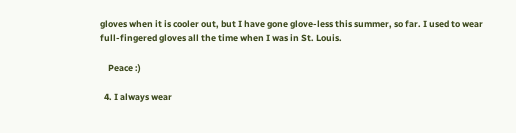gloves when it is cooler out, but I have gone glove-less this summer, so far. I used to wear full-fingered gloves all the time when I was in St. Louis.

    Peace :)

  4. I always wear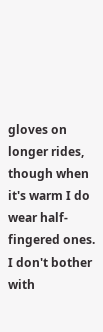gloves on longer rides, though when it's warm I do wear half-fingered ones. I don't bother with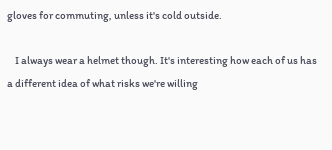gloves for commuting, unless it's cold outside.

    I always wear a helmet though. It's interesting how each of us has a different idea of what risks we're willing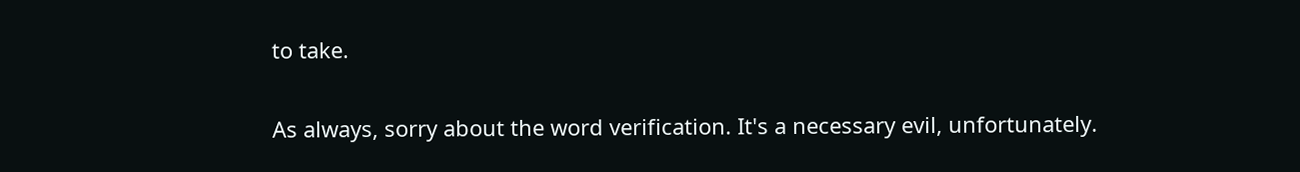to take.


As always, sorry about the word verification. It's a necessary evil, unfortunately.